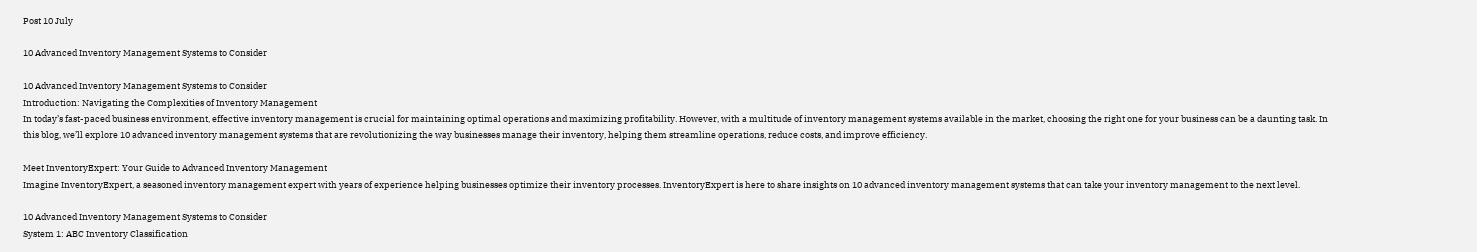Post 10 July

10 Advanced Inventory Management Systems to Consider

10 Advanced Inventory Management Systems to Consider
Introduction: Navigating the Complexities of Inventory Management
In today’s fast-paced business environment, effective inventory management is crucial for maintaining optimal operations and maximizing profitability. However, with a multitude of inventory management systems available in the market, choosing the right one for your business can be a daunting task. In this blog, we’ll explore 10 advanced inventory management systems that are revolutionizing the way businesses manage their inventory, helping them streamline operations, reduce costs, and improve efficiency.

Meet InventoryExpert: Your Guide to Advanced Inventory Management
Imagine InventoryExpert, a seasoned inventory management expert with years of experience helping businesses optimize their inventory processes. InventoryExpert is here to share insights on 10 advanced inventory management systems that can take your inventory management to the next level.

10 Advanced Inventory Management Systems to Consider
System 1: ABC Inventory Classification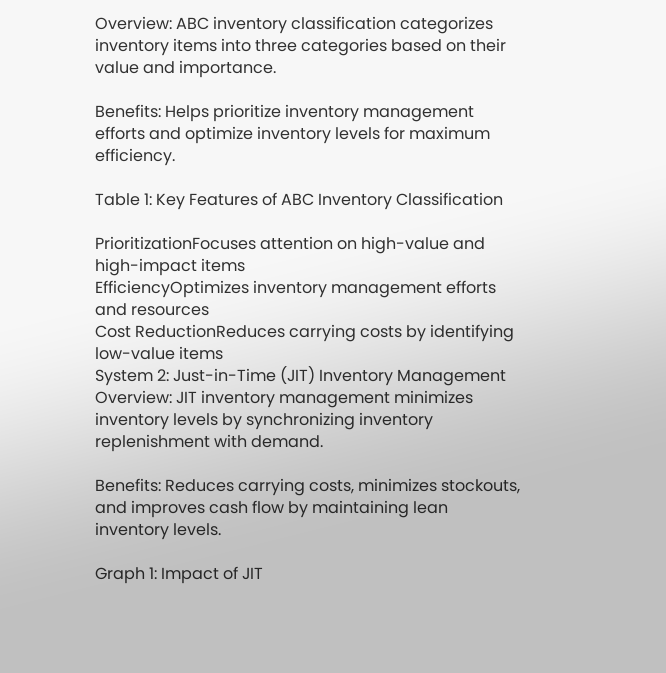Overview: ABC inventory classification categorizes inventory items into three categories based on their value and importance.

Benefits: Helps prioritize inventory management efforts and optimize inventory levels for maximum efficiency.

Table 1: Key Features of ABC Inventory Classification

PrioritizationFocuses attention on high-value and high-impact items
EfficiencyOptimizes inventory management efforts and resources
Cost ReductionReduces carrying costs by identifying low-value items
System 2: Just-in-Time (JIT) Inventory Management
Overview: JIT inventory management minimizes inventory levels by synchronizing inventory replenishment with demand.

Benefits: Reduces carrying costs, minimizes stockouts, and improves cash flow by maintaining lean inventory levels.

Graph 1: Impact of JIT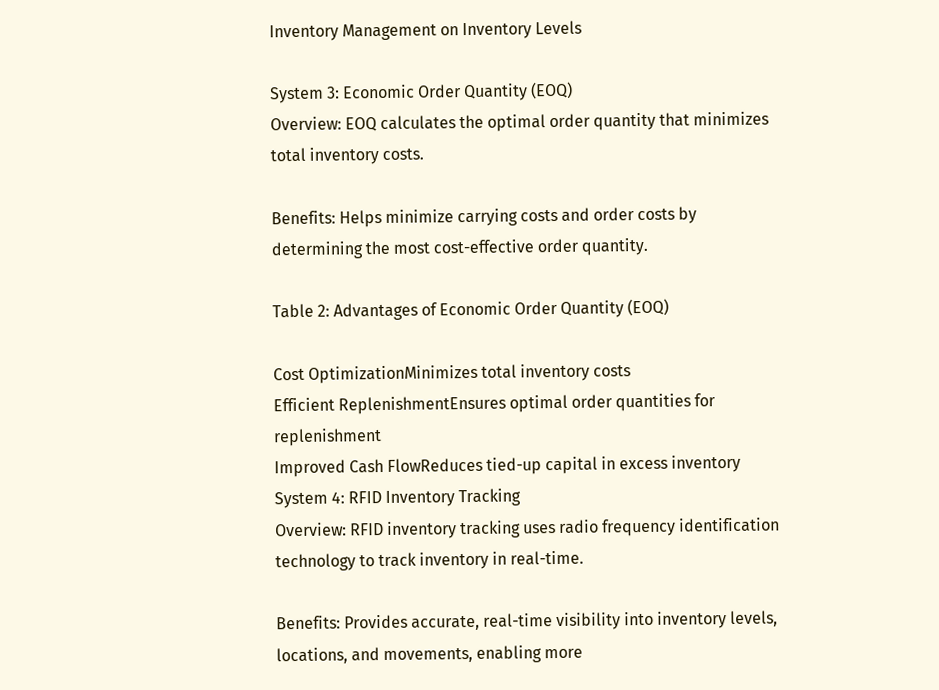Inventory Management on Inventory Levels

System 3: Economic Order Quantity (EOQ)
Overview: EOQ calculates the optimal order quantity that minimizes total inventory costs.

Benefits: Helps minimize carrying costs and order costs by determining the most cost-effective order quantity.

Table 2: Advantages of Economic Order Quantity (EOQ)

Cost OptimizationMinimizes total inventory costs
Efficient ReplenishmentEnsures optimal order quantities for replenishment
Improved Cash FlowReduces tied-up capital in excess inventory
System 4: RFID Inventory Tracking
Overview: RFID inventory tracking uses radio frequency identification technology to track inventory in real-time.

Benefits: Provides accurate, real-time visibility into inventory levels, locations, and movements, enabling more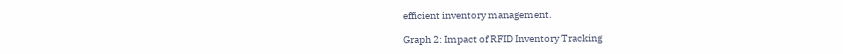efficient inventory management.

Graph 2: Impact of RFID Inventory Tracking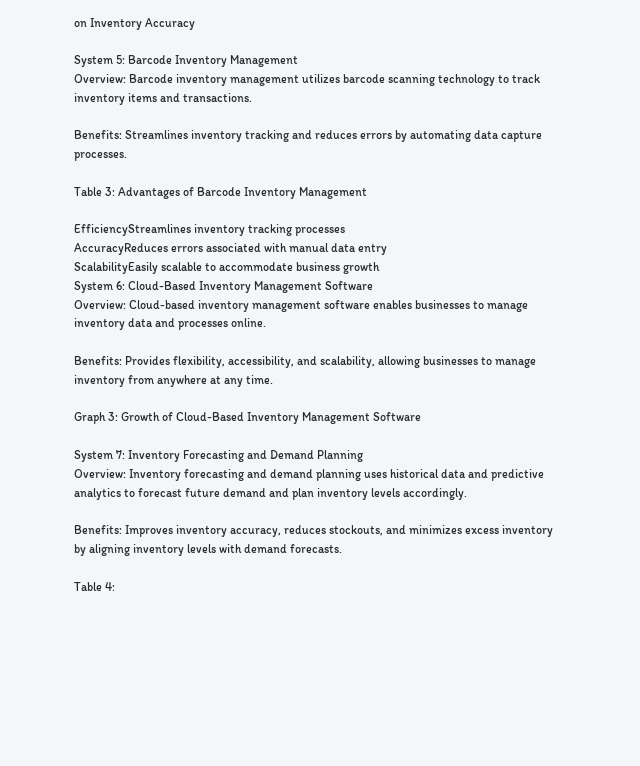on Inventory Accuracy

System 5: Barcode Inventory Management
Overview: Barcode inventory management utilizes barcode scanning technology to track inventory items and transactions.

Benefits: Streamlines inventory tracking and reduces errors by automating data capture processes.

Table 3: Advantages of Barcode Inventory Management

EfficiencyStreamlines inventory tracking processes
AccuracyReduces errors associated with manual data entry
ScalabilityEasily scalable to accommodate business growth
System 6: Cloud-Based Inventory Management Software
Overview: Cloud-based inventory management software enables businesses to manage inventory data and processes online.

Benefits: Provides flexibility, accessibility, and scalability, allowing businesses to manage inventory from anywhere at any time.

Graph 3: Growth of Cloud-Based Inventory Management Software

System 7: Inventory Forecasting and Demand Planning
Overview: Inventory forecasting and demand planning uses historical data and predictive analytics to forecast future demand and plan inventory levels accordingly.

Benefits: Improves inventory accuracy, reduces stockouts, and minimizes excess inventory by aligning inventory levels with demand forecasts.

Table 4: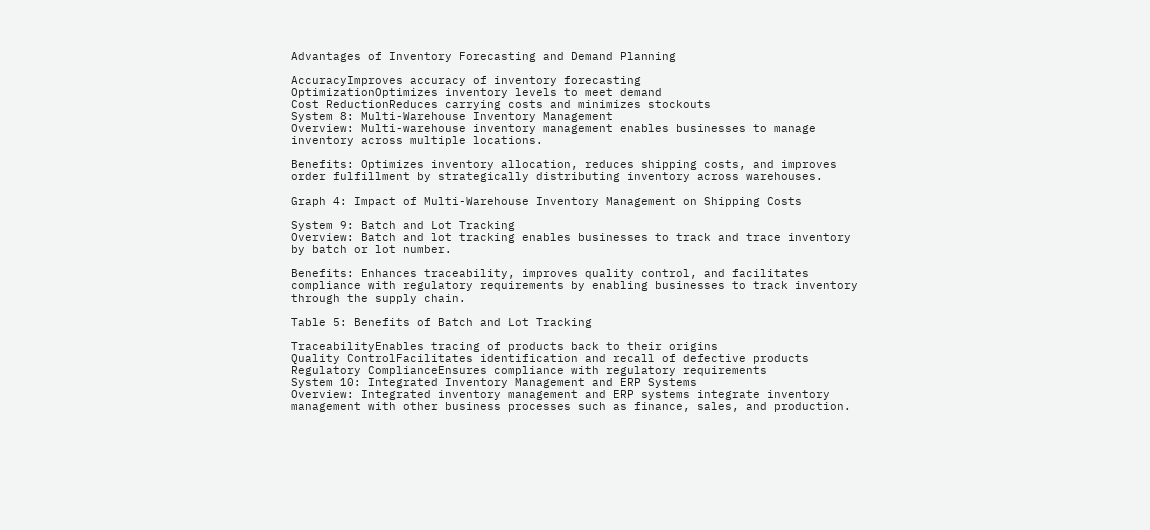Advantages of Inventory Forecasting and Demand Planning

AccuracyImproves accuracy of inventory forecasting
OptimizationOptimizes inventory levels to meet demand
Cost ReductionReduces carrying costs and minimizes stockouts
System 8: Multi-Warehouse Inventory Management
Overview: Multi-warehouse inventory management enables businesses to manage inventory across multiple locations.

Benefits: Optimizes inventory allocation, reduces shipping costs, and improves order fulfillment by strategically distributing inventory across warehouses.

Graph 4: Impact of Multi-Warehouse Inventory Management on Shipping Costs

System 9: Batch and Lot Tracking
Overview: Batch and lot tracking enables businesses to track and trace inventory by batch or lot number.

Benefits: Enhances traceability, improves quality control, and facilitates compliance with regulatory requirements by enabling businesses to track inventory through the supply chain.

Table 5: Benefits of Batch and Lot Tracking

TraceabilityEnables tracing of products back to their origins
Quality ControlFacilitates identification and recall of defective products
Regulatory ComplianceEnsures compliance with regulatory requirements
System 10: Integrated Inventory Management and ERP Systems
Overview: Integrated inventory management and ERP systems integrate inventory management with other business processes such as finance, sales, and production.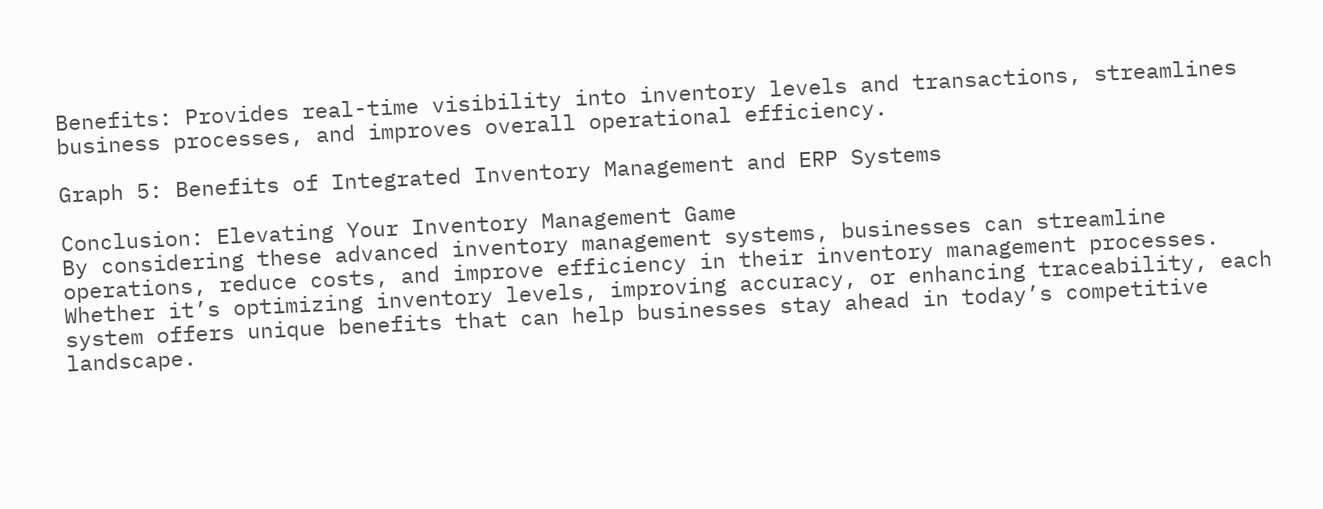Benefits: Provides real-time visibility into inventory levels and transactions, streamlines business processes, and improves overall operational efficiency.

Graph 5: Benefits of Integrated Inventory Management and ERP Systems

Conclusion: Elevating Your Inventory Management Game
By considering these advanced inventory management systems, businesses can streamline operations, reduce costs, and improve efficiency in their inventory management processes. Whether it’s optimizing inventory levels, improving accuracy, or enhancing traceability, each system offers unique benefits that can help businesses stay ahead in today’s competitive landscape.